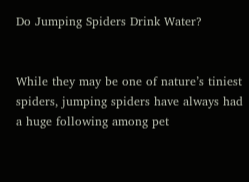Do Jumping Spiders Drink Water?


While they may be one of nature’s tiniest spiders, jumping spiders have always had a huge following among pet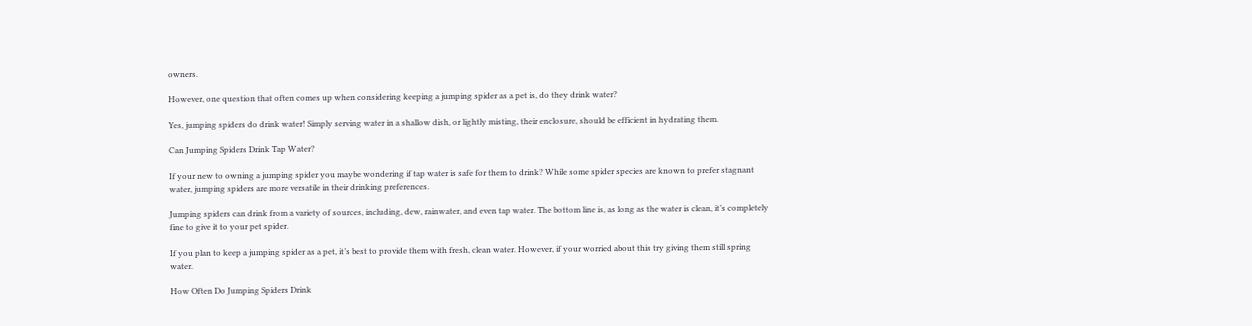owners.

However, one question that often comes up when considering keeping a jumping spider as a pet is, do they drink water?

Yes, jumping spiders do drink water! Simply serving water in a shallow dish, or lightly misting, their enclosure, should be efficient in hydrating them.

Can Jumping Spiders Drink Tap Water?

If your new to owning a jumping spider you maybe wondering if tap water is safe for them to drink? While some spider species are known to prefer stagnant water, jumping spiders are more versatile in their drinking preferences.

Jumping spiders can drink from a variety of sources, including, dew, rainwater, and even tap water. The bottom line is, as long as the water is clean, it’s completely fine to give it to your pet spider.

If you plan to keep a jumping spider as a pet, it’s best to provide them with fresh, clean water. However, if your worried about this try giving them still spring water.

How Often Do Jumping Spiders Drink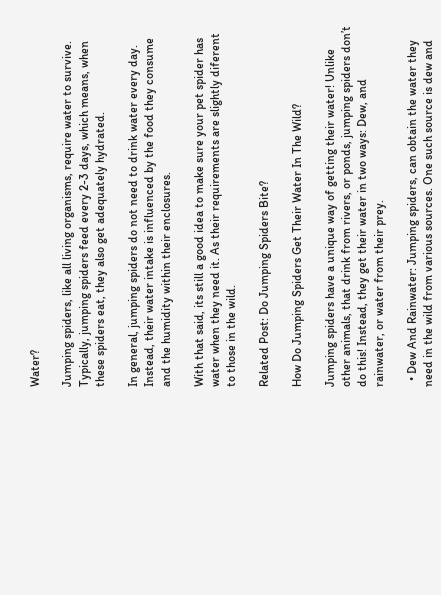Water?

Jumping spiders, like all living organisms, require water to survive. Typically, jumping spiders feed every 2-3 days, which means, when these spiders eat, they also get adequately hydrated.

In general, jumping spiders do not need to drink water every day. Instead, their water intake is influenced by the food they consume and the humidity within their enclosures.

With that said, its still a good idea to make sure your pet spider has water when they need it. As their requirements are slightly diferent to those in the wild.

Related Post: Do Jumping Spiders Bite?

How Do Jumping Spiders Get Their Water In The Wild?

Jumping spiders have a unique way of getting their water! Unlike other animals, that drink from rivers, or ponds, jumping spiders don’t do this! Instead, they get their water in two ways: Dew, and rainwater, or water from their prey.

  • Dew And Rainwater: Jumping spiders, can obtain the water they need in the wild from various sources. One such source is dew and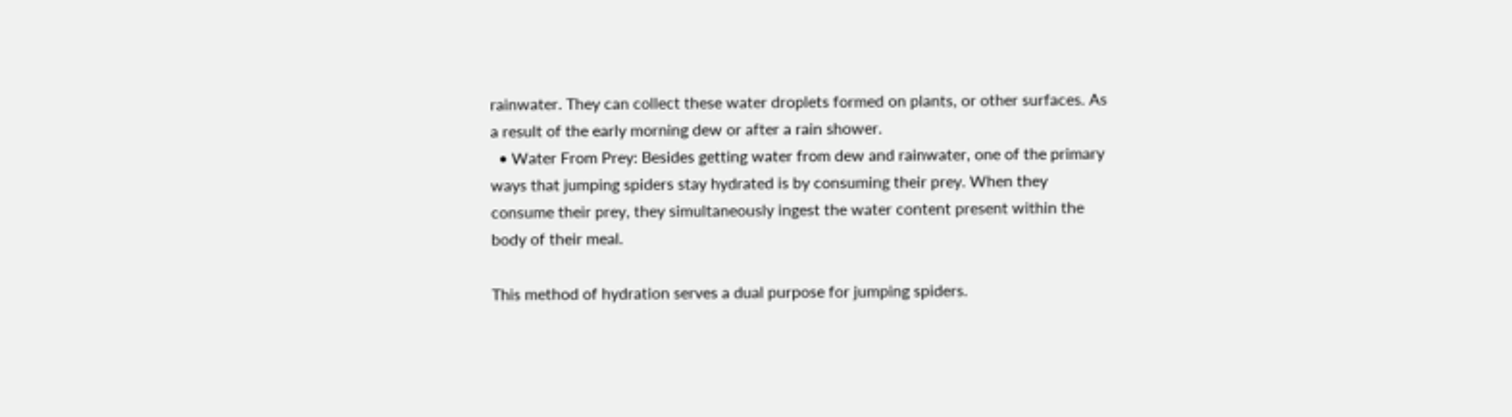rainwater. They can collect these water droplets formed on plants, or other surfaces. As a result of the early morning dew or after a rain shower.
  • Water From Prey: Besides getting water from dew and rainwater, one of the primary ways that jumping spiders stay hydrated is by consuming their prey. When they consume their prey, they simultaneously ingest the water content present within the body of their meal.

This method of hydration serves a dual purpose for jumping spiders.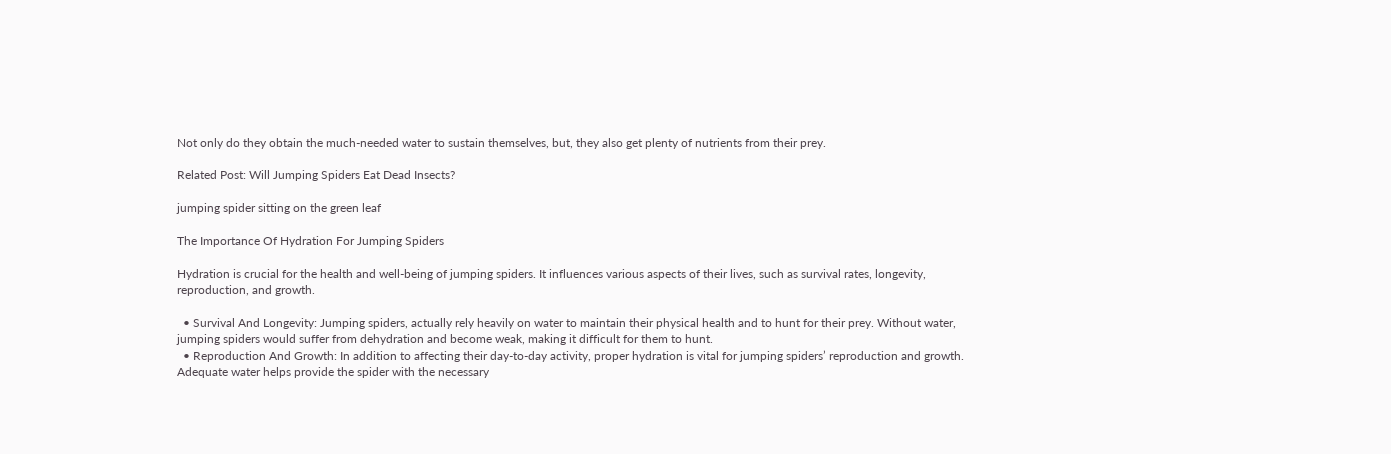Not only do they obtain the much-needed water to sustain themselves, but, they also get plenty of nutrients from their prey.

Related Post: Will Jumping Spiders Eat Dead Insects?

jumping spider sitting on the green leaf

The Importance Of Hydration For Jumping Spiders

Hydration is crucial for the health and well-being of jumping spiders. It influences various aspects of their lives, such as survival rates, longevity, reproduction, and growth.

  • Survival And Longevity: Jumping spiders, actually rely heavily on water to maintain their physical health and to hunt for their prey. Without water, jumping spiders would suffer from dehydration and become weak, making it difficult for them to hunt.
  • Reproduction And Growth: In addition to affecting their day-to-day activity, proper hydration is vital for jumping spiders’ reproduction and growth. Adequate water helps provide the spider with the necessary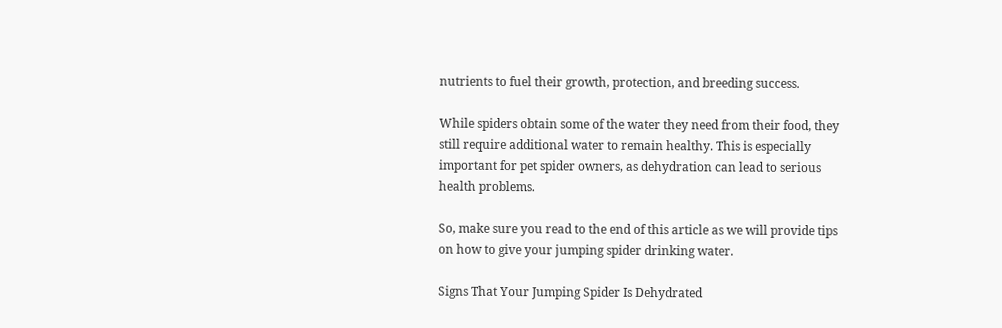nutrients to fuel their growth, protection, and breeding success.

While spiders obtain some of the water they need from their food, they still require additional water to remain healthy. This is especially important for pet spider owners, as dehydration can lead to serious health problems.

So, make sure you read to the end of this article as we will provide tips on how to give your jumping spider drinking water.

Signs That Your Jumping Spider Is Dehydrated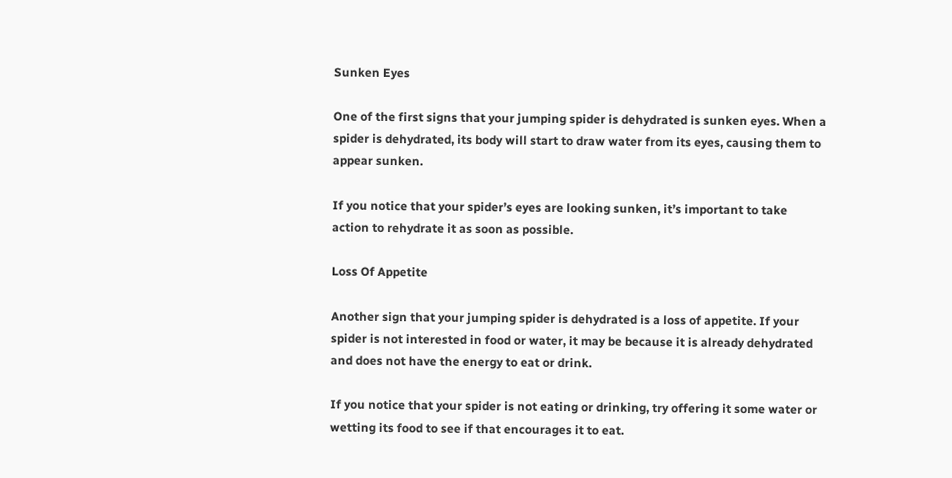Sunken Eyes

One of the first signs that your jumping spider is dehydrated is sunken eyes. When a spider is dehydrated, its body will start to draw water from its eyes, causing them to appear sunken.

If you notice that your spider’s eyes are looking sunken, it’s important to take action to rehydrate it as soon as possible.

Loss Of Appetite

Another sign that your jumping spider is dehydrated is a loss of appetite. If your spider is not interested in food or water, it may be because it is already dehydrated and does not have the energy to eat or drink.

If you notice that your spider is not eating or drinking, try offering it some water or wetting its food to see if that encourages it to eat.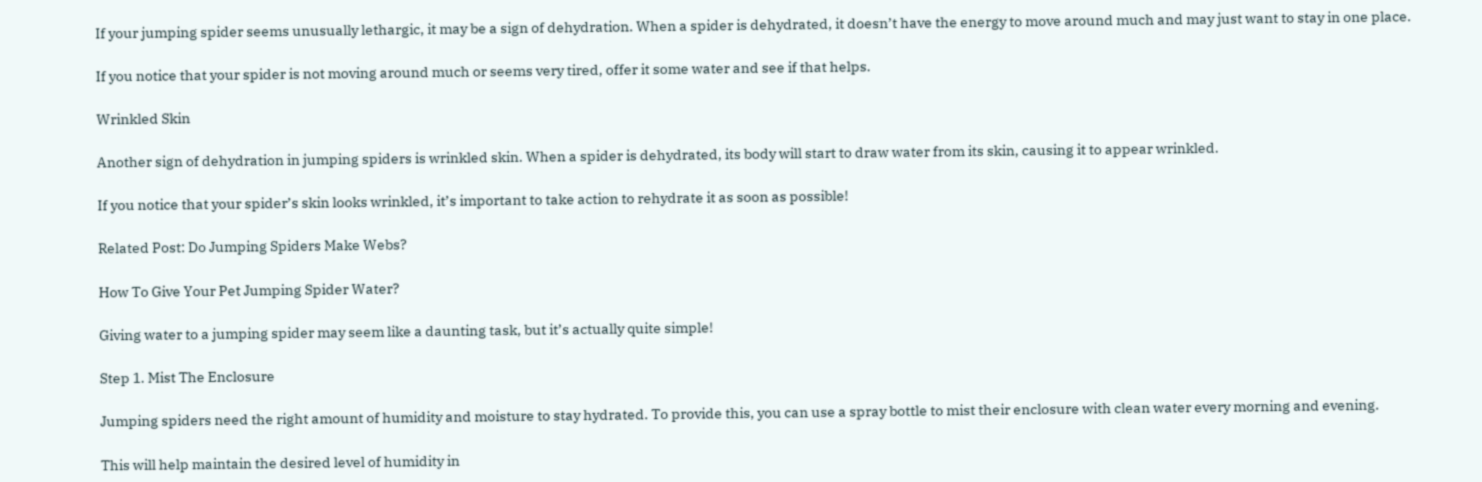If your jumping spider seems unusually lethargic, it may be a sign of dehydration. When a spider is dehydrated, it doesn’t have the energy to move around much and may just want to stay in one place.

If you notice that your spider is not moving around much or seems very tired, offer it some water and see if that helps.

Wrinkled Skin

Another sign of dehydration in jumping spiders is wrinkled skin. When a spider is dehydrated, its body will start to draw water from its skin, causing it to appear wrinkled.

If you notice that your spider’s skin looks wrinkled, it’s important to take action to rehydrate it as soon as possible!

Related Post: Do Jumping Spiders Make Webs?

How To Give Your Pet Jumping Spider Water?

Giving water to a jumping spider may seem like a daunting task, but it’s actually quite simple!

Step 1. Mist The Enclosure

Jumping spiders need the right amount of humidity and moisture to stay hydrated. To provide this, you can use a spray bottle to mist their enclosure with clean water every morning and evening.

This will help maintain the desired level of humidity in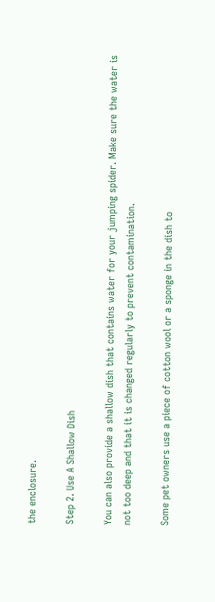the enclosure.

Step 2. Use A Shallow Dish

You can also provide a shallow dish that contains water for your jumping spider. Make sure the water is not too deep and that it is changed regularly to prevent contamination.

Some pet owners use a piece of cotton wool or a sponge in the dish to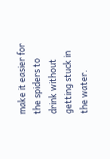make it easier for the spiders to drink without getting stuck in the water.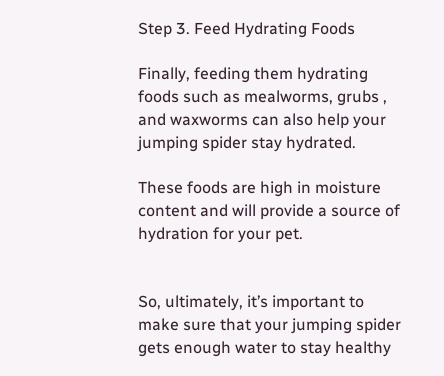Step 3. Feed Hydrating Foods

Finally, feeding them hydrating foods such as mealworms, grubs , and waxworms can also help your jumping spider stay hydrated.

These foods are high in moisture content and will provide a source of hydration for your pet.


So, ultimately, it’s important to make sure that your jumping spider gets enough water to stay healthy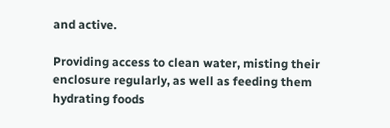and active.

Providing access to clean water, misting their enclosure regularly, as well as feeding them hydrating foods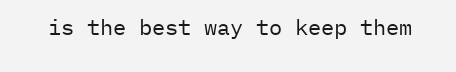is the best way to keep them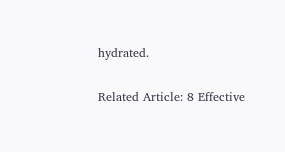hydrated.

Related Article: 8 Effective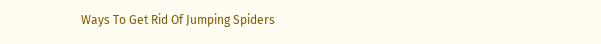Ways To Get Rid Of Jumping Spiders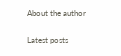About the author

Latest posts